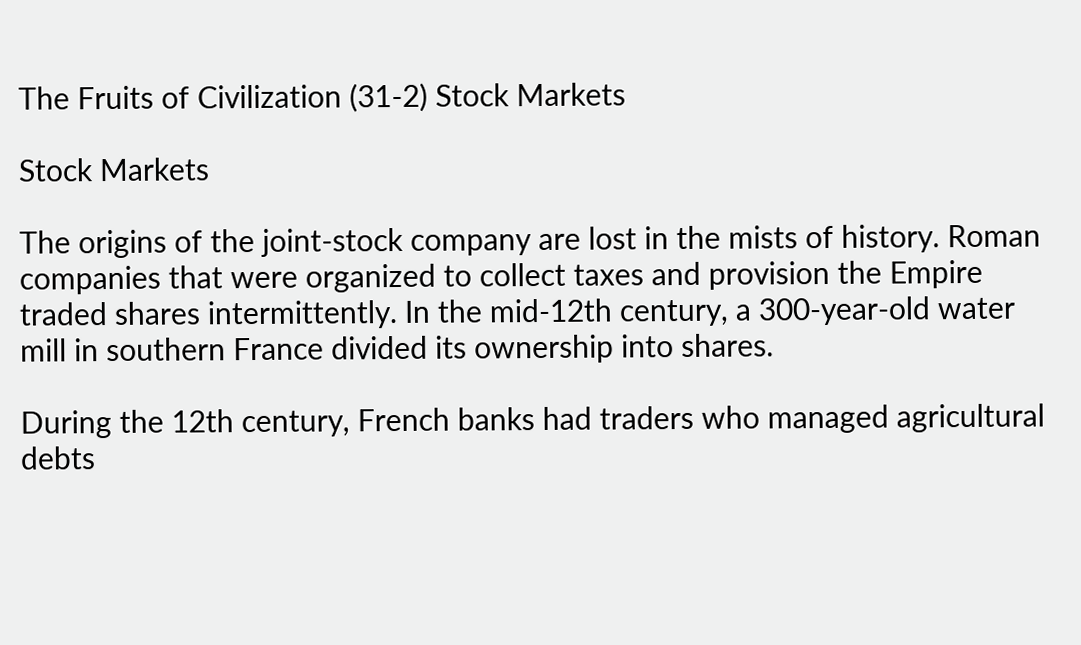The Fruits of Civilization (31-2) Stock Markets

Stock Markets

The origins of the joint-stock company are lost in the mists of history. Roman companies that were organized to collect taxes and provision the Empire traded shares intermittently. In the mid-12th century, a 300-year-old water mill in southern France divided its ownership into shares.

During the 12th century, French banks had traders who managed agricultural debts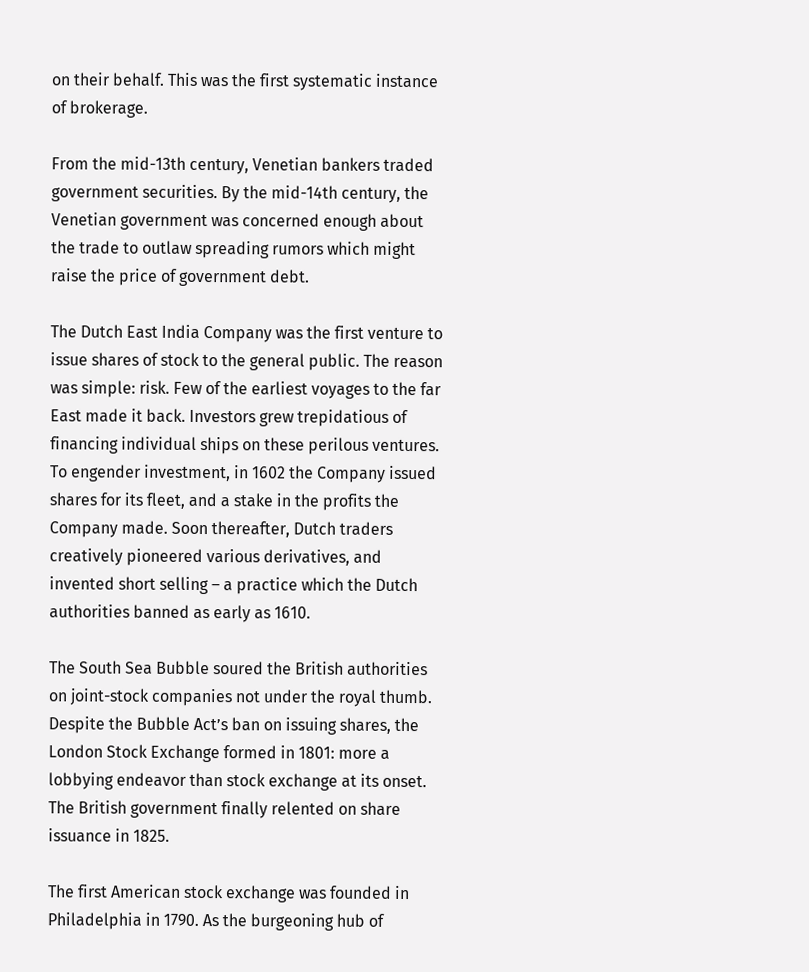on their behalf. This was the first systematic instance of brokerage.

From the mid-13th century, Venetian bankers traded government securities. By the mid-14th century, the Venetian government was concerned enough about the trade to outlaw spreading rumors which might raise the price of government debt.

The Dutch East India Company was the first venture to issue shares of stock to the general public. The reason was simple: risk. Few of the earliest voyages to the far East made it back. Investors grew trepidatious of financing individual ships on these perilous ventures. To engender investment, in 1602 the Company issued shares for its fleet, and a stake in the profits the Company made. Soon thereafter, Dutch traders creatively pioneered various derivatives, and invented short selling – a practice which the Dutch authorities banned as early as 1610.

The South Sea Bubble soured the British authorities on joint-stock companies not under the royal thumb. Despite the Bubble Act’s ban on issuing shares, the London Stock Exchange formed in 1801: more a lobbying endeavor than stock exchange at its onset. The British government finally relented on share issuance in 1825.

The first American stock exchange was founded in Philadelphia in 1790. As the burgeoning hub of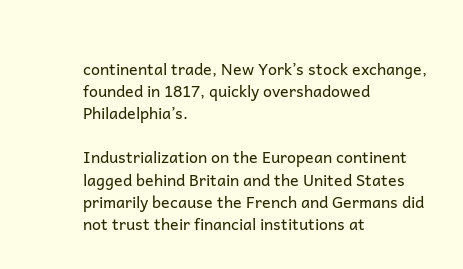continental trade, New York’s stock exchange, founded in 1817, quickly overshadowed Philadelphia’s.

Industrialization on the European continent lagged behind Britain and the United States primarily because the French and Germans did not trust their financial institutions at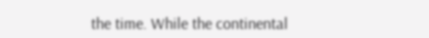the time. While the continental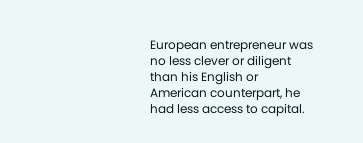European entrepreneur was no less clever or diligent than his English or American counterpart, he had less access to capital.